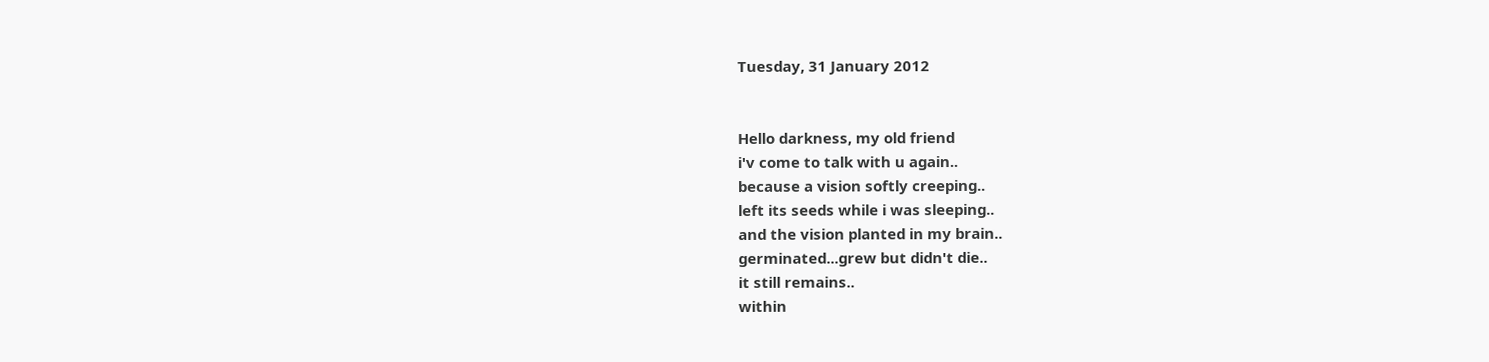Tuesday, 31 January 2012


Hello darkness, my old friend
i'v come to talk with u again..
because a vision softly creeping..
left its seeds while i was sleeping..
and the vision planted in my brain..
germinated...grew but didn't die..
it still remains..
within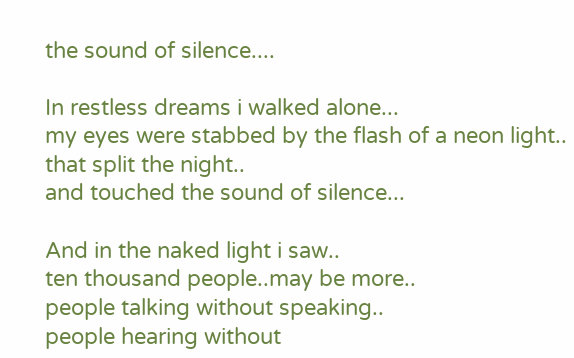the sound of silence....

In restless dreams i walked alone...
my eyes were stabbed by the flash of a neon light..
that split the night..
and touched the sound of silence...

And in the naked light i saw..
ten thousand people..may be more..
people talking without speaking..
people hearing without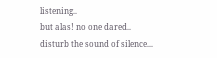listening..
but alas! no one dared..
disturb the sound of silence...